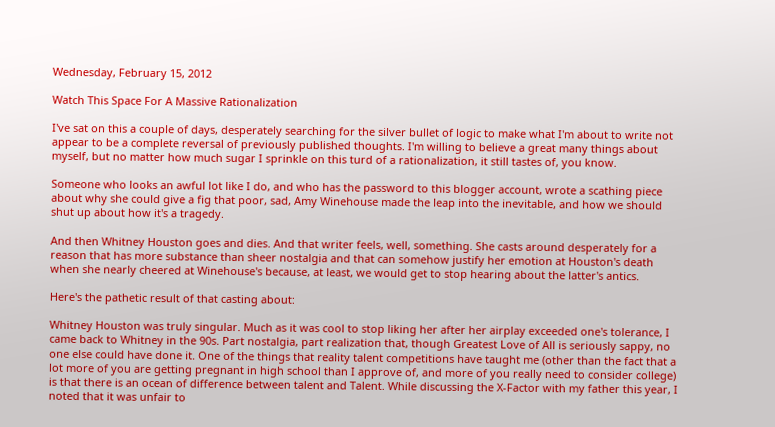Wednesday, February 15, 2012

Watch This Space For A Massive Rationalization

I've sat on this a couple of days, desperately searching for the silver bullet of logic to make what I'm about to write not appear to be a complete reversal of previously published thoughts. I'm willing to believe a great many things about myself, but no matter how much sugar I sprinkle on this turd of a rationalization, it still tastes of, you know.

Someone who looks an awful lot like I do, and who has the password to this blogger account, wrote a scathing piece about why she could give a fig that poor, sad, Amy Winehouse made the leap into the inevitable, and how we should shut up about how it's a tragedy.

And then Whitney Houston goes and dies. And that writer feels, well, something. She casts around desperately for a reason that has more substance than sheer nostalgia and that can somehow justify her emotion at Houston's death when she nearly cheered at Winehouse's because, at least, we would get to stop hearing about the latter's antics.

Here's the pathetic result of that casting about:

Whitney Houston was truly singular. Much as it was cool to stop liking her after her airplay exceeded one's tolerance, I came back to Whitney in the 90s. Part nostalgia, part realization that, though Greatest Love of All is seriously sappy, no one else could have done it. One of the things that reality talent competitions have taught me (other than the fact that a lot more of you are getting pregnant in high school than I approve of, and more of you really need to consider college) is that there is an ocean of difference between talent and Talent. While discussing the X-Factor with my father this year, I noted that it was unfair to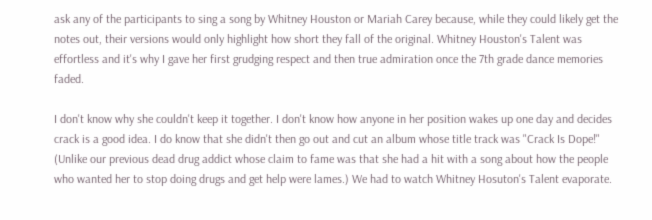ask any of the participants to sing a song by Whitney Houston or Mariah Carey because, while they could likely get the notes out, their versions would only highlight how short they fall of the original. Whitney Houston's Talent was effortless and it's why I gave her first grudging respect and then true admiration once the 7th grade dance memories faded.

I don't know why she couldn't keep it together. I don't know how anyone in her position wakes up one day and decides crack is a good idea. I do know that she didn't then go out and cut an album whose title track was "Crack Is Dope!" (Unlike our previous dead drug addict whose claim to fame was that she had a hit with a song about how the people who wanted her to stop doing drugs and get help were lames.) We had to watch Whitney Hosuton's Talent evaporate.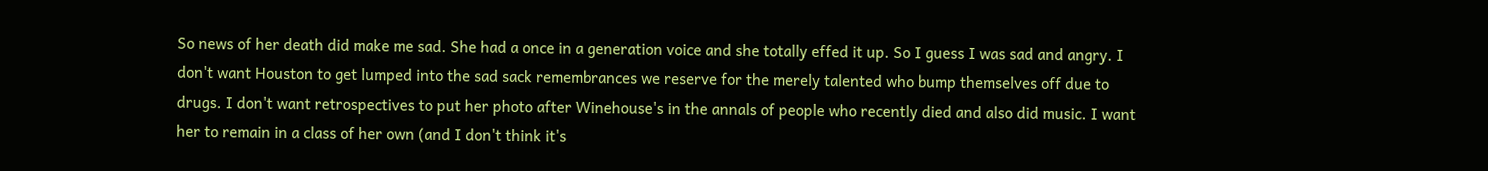So news of her death did make me sad. She had a once in a generation voice and she totally effed it up. So I guess I was sad and angry. I don't want Houston to get lumped into the sad sack remembrances we reserve for the merely talented who bump themselves off due to drugs. I don't want retrospectives to put her photo after Winehouse's in the annals of people who recently died and also did music. I want her to remain in a class of her own (and I don't think it's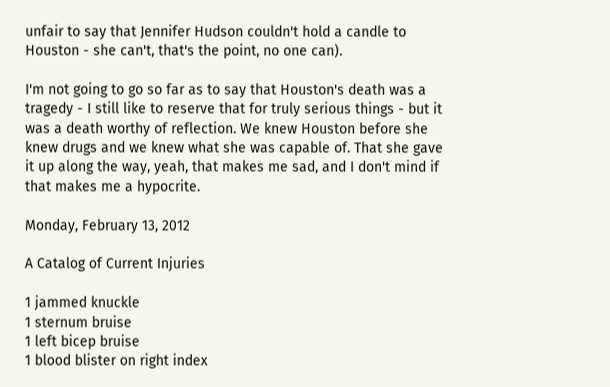unfair to say that Jennifer Hudson couldn't hold a candle to Houston - she can't, that's the point, no one can).

I'm not going to go so far as to say that Houston's death was a tragedy - I still like to reserve that for truly serious things - but it was a death worthy of reflection. We knew Houston before she knew drugs and we knew what she was capable of. That she gave it up along the way, yeah, that makes me sad, and I don't mind if that makes me a hypocrite.

Monday, February 13, 2012

A Catalog of Current Injuries

1 jammed knuckle
1 sternum bruise
1 left bicep bruise
1 blood blister on right index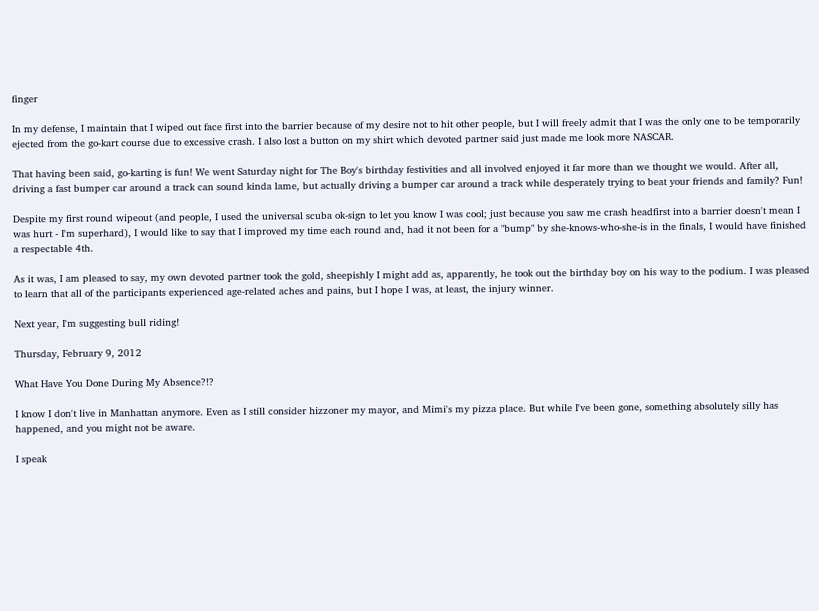finger

In my defense, I maintain that I wiped out face first into the barrier because of my desire not to hit other people, but I will freely admit that I was the only one to be temporarily ejected from the go-kart course due to excessive crash. I also lost a button on my shirt which devoted partner said just made me look more NASCAR.

That having been said, go-karting is fun! We went Saturday night for The Boy's birthday festivities and all involved enjoyed it far more than we thought we would. After all, driving a fast bumper car around a track can sound kinda lame, but actually driving a bumper car around a track while desperately trying to beat your friends and family? Fun!

Despite my first round wipeout (and people, I used the universal scuba ok-sign to let you know I was cool; just because you saw me crash headfirst into a barrier doesn't mean I was hurt - I'm superhard), I would like to say that I improved my time each round and, had it not been for a "bump" by she-knows-who-she-is in the finals, I would have finished a respectable 4th.

As it was, I am pleased to say, my own devoted partner took the gold, sheepishly I might add as, apparently, he took out the birthday boy on his way to the podium. I was pleased to learn that all of the participants experienced age-related aches and pains, but I hope I was, at least, the injury winner.

Next year, I'm suggesting bull riding!

Thursday, February 9, 2012

What Have You Done During My Absence?!?

I know I don't live in Manhattan anymore. Even as I still consider hizzoner my mayor, and Mimi's my pizza place. But while I've been gone, something absolutely silly has happened, and you might not be aware.

I speak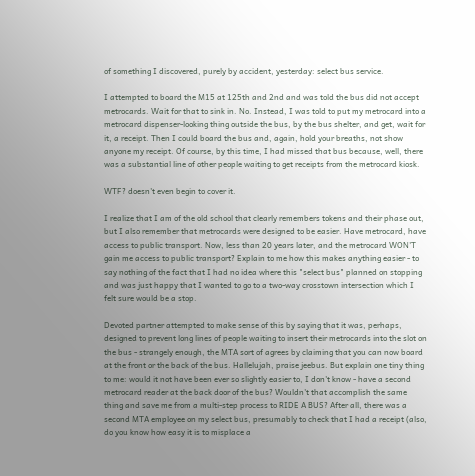of something I discovered, purely by accident, yesterday: select bus service.

I attempted to board the M15 at 125th and 2nd and was told the bus did not accept metrocards. Wait for that to sink in. No. Instead, I was told to put my metrocard into a metrocard dispenser-looking thing outside the bus, by the bus shelter, and get, wait for it, a receipt. Then I could board the bus and, again, hold your breaths, not show anyone my receipt. Of course, by this time, I had missed that bus because, well, there was a substantial line of other people waiting to get receipts from the metrocard kiosk.

WTF? doesn't even begin to cover it.

I realize that I am of the old school that clearly remembers tokens and their phase out, but I also remember that metrocards were designed to be easier. Have metrocard, have access to public transport. Now, less than 20 years later, and the metrocard WON'T gain me access to public transport? Explain to me how this makes anything easier - to say nothing of the fact that I had no idea where this "select bus" planned on stopping and was just happy that I wanted to go to a two-way crosstown intersection which I felt sure would be a stop.

Devoted partner attempted to make sense of this by saying that it was, perhaps, designed to prevent long lines of people waiting to insert their metrocards into the slot on the bus - strangely enough, the MTA sort of agrees by claiming that you can now board at the front or the back of the bus. Hallelujah, praise jeebus. But explain one tiny thing to me: would it not have been ever so slightly easier to, I don't know - have a second metrocard reader at the back door of the bus? Wouldn't that accomplish the same thing and save me from a multi-step process to RIDE A BUS? After all, there was a second MTA employee on my select bus, presumably to check that I had a receipt (also, do you know how easy it is to misplace a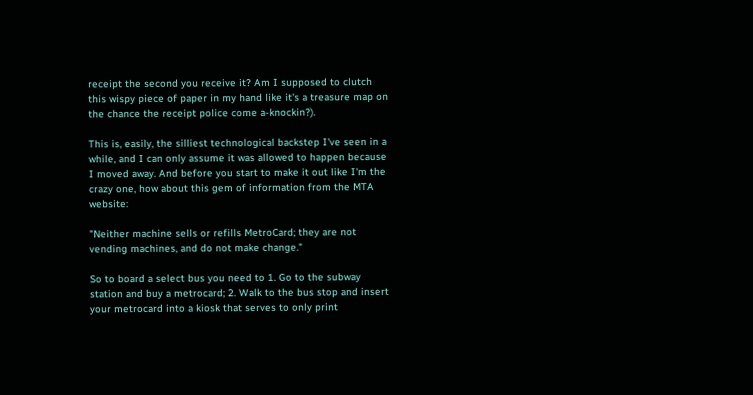receipt the second you receive it? Am I supposed to clutch this wispy piece of paper in my hand like it's a treasure map on the chance the receipt police come a-knockin?).

This is, easily, the silliest technological backstep I've seen in a while, and I can only assume it was allowed to happen because I moved away. And before you start to make it out like I'm the crazy one, how about this gem of information from the MTA website:

"Neither machine sells or refills MetroCard; they are not vending machines, and do not make change."

So to board a select bus you need to 1. Go to the subway station and buy a metrocard; 2. Walk to the bus stop and insert your metrocard into a kiosk that serves to only print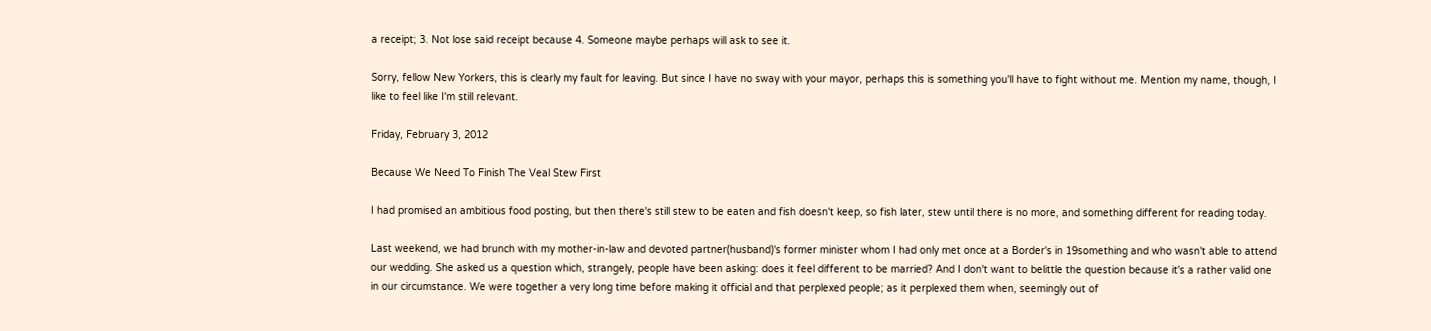a receipt; 3. Not lose said receipt because 4. Someone maybe perhaps will ask to see it.

Sorry, fellow New Yorkers, this is clearly my fault for leaving. But since I have no sway with your mayor, perhaps this is something you'll have to fight without me. Mention my name, though, I like to feel like I'm still relevant.

Friday, February 3, 2012

Because We Need To Finish The Veal Stew First

I had promised an ambitious food posting, but then there's still stew to be eaten and fish doesn't keep, so fish later, stew until there is no more, and something different for reading today.

Last weekend, we had brunch with my mother-in-law and devoted partner(husband)'s former minister whom I had only met once at a Border's in 19something and who wasn't able to attend our wedding. She asked us a question which, strangely, people have been asking: does it feel different to be married? And I don't want to belittle the question because it's a rather valid one in our circumstance. We were together a very long time before making it official and that perplexed people; as it perplexed them when, seemingly out of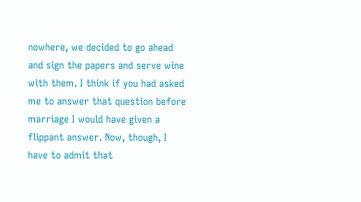nowhere, we decided to go ahead and sign the papers and serve wine with them. I think if you had asked me to answer that question before marriage I would have given a flippant answer. Now, though, I have to admit that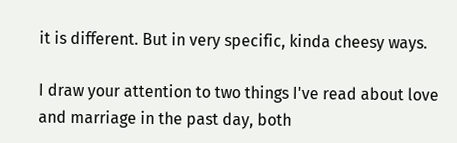it is different. But in very specific, kinda cheesy ways.

I draw your attention to two things I've read about love and marriage in the past day, both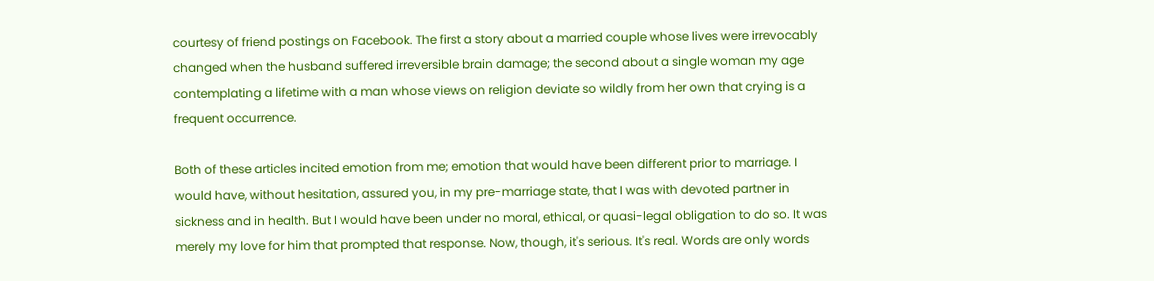courtesy of friend postings on Facebook. The first a story about a married couple whose lives were irrevocably changed when the husband suffered irreversible brain damage; the second about a single woman my age contemplating a lifetime with a man whose views on religion deviate so wildly from her own that crying is a frequent occurrence.

Both of these articles incited emotion from me; emotion that would have been different prior to marriage. I would have, without hesitation, assured you, in my pre-marriage state, that I was with devoted partner in sickness and in health. But I would have been under no moral, ethical, or quasi-legal obligation to do so. It was merely my love for him that prompted that response. Now, though, it's serious. It's real. Words are only words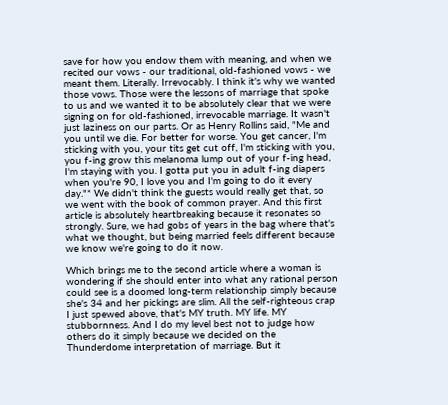save for how you endow them with meaning, and when we recited our vows - our traditional, old-fashioned vows - we meant them. Literally. Irrevocably. I think it's why we wanted those vows. Those were the lessons of marriage that spoke to us and we wanted it to be absolutely clear that we were signing on for old-fashioned, irrevocable marriage. It wasn't just laziness on our parts. Or as Henry Rollins said, "Me and you until we die. For better for worse. You get cancer, I'm sticking with you, your tits get cut off, I'm sticking with you, you f-ing grow this melanoma lump out of your f-ing head, I'm staying with you. I gotta put you in adult f-ing diapers when you're 90, I love you and I'm going to do it every day."* We didn't think the guests would really get that, so we went with the book of common prayer. And this first article is absolutely heartbreaking because it resonates so strongly. Sure, we had gobs of years in the bag where that's what we thought, but being married feels different because we know we're going to do it now.

Which brings me to the second article where a woman is wondering if she should enter into what any rational person could see is a doomed long-term relationship simply because she's 34 and her pickings are slim. All the self-righteous crap I just spewed above, that's MY truth. MY life. MY stubbornness. And I do my level best not to judge how others do it simply because we decided on the Thunderdome interpretation of marriage. But it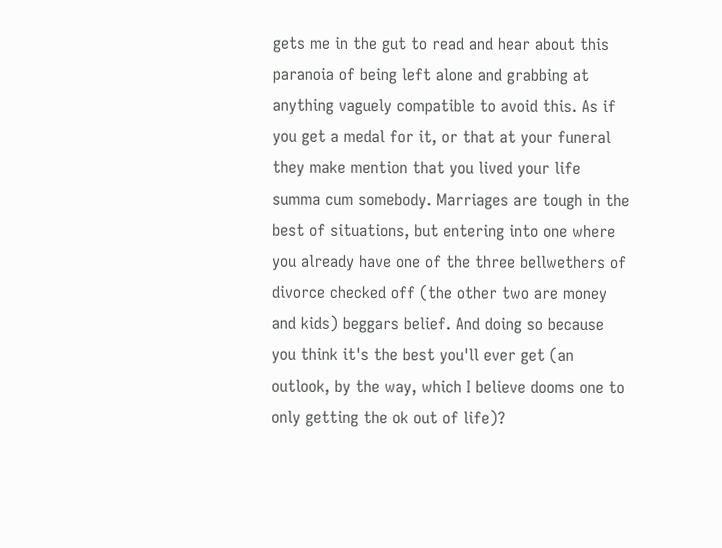gets me in the gut to read and hear about this paranoia of being left alone and grabbing at anything vaguely compatible to avoid this. As if you get a medal for it, or that at your funeral they make mention that you lived your life summa cum somebody. Marriages are tough in the best of situations, but entering into one where you already have one of the three bellwethers of divorce checked off (the other two are money and kids) beggars belief. And doing so because you think it's the best you'll ever get (an outlook, by the way, which I believe dooms one to only getting the ok out of life)?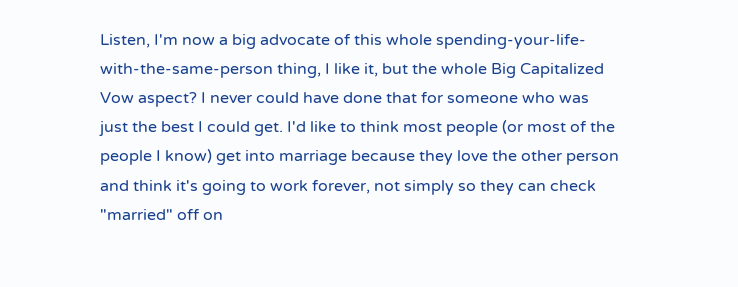Listen, I'm now a big advocate of this whole spending-your-life-with-the-same-person thing, I like it, but the whole Big Capitalized Vow aspect? I never could have done that for someone who was just the best I could get. I'd like to think most people (or most of the people I know) get into marriage because they love the other person and think it's going to work forever, not simply so they can check "married" off on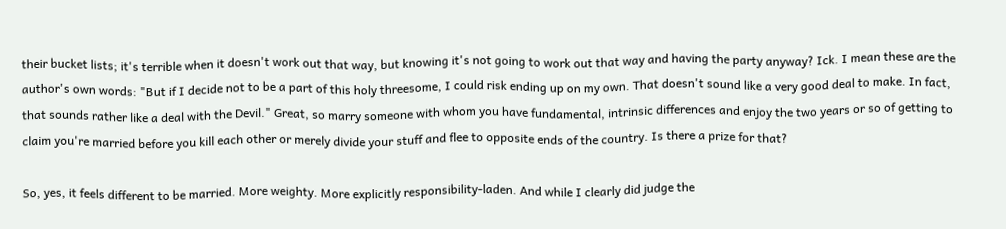their bucket lists; it's terrible when it doesn't work out that way, but knowing it's not going to work out that way and having the party anyway? Ick. I mean these are the author's own words: "But if I decide not to be a part of this holy threesome, I could risk ending up on my own. That doesn't sound like a very good deal to make. In fact, that sounds rather like a deal with the Devil." Great, so marry someone with whom you have fundamental, intrinsic differences and enjoy the two years or so of getting to claim you're married before you kill each other or merely divide your stuff and flee to opposite ends of the country. Is there a prize for that?

So, yes, it feels different to be married. More weighty. More explicitly responsibility-laden. And while I clearly did judge the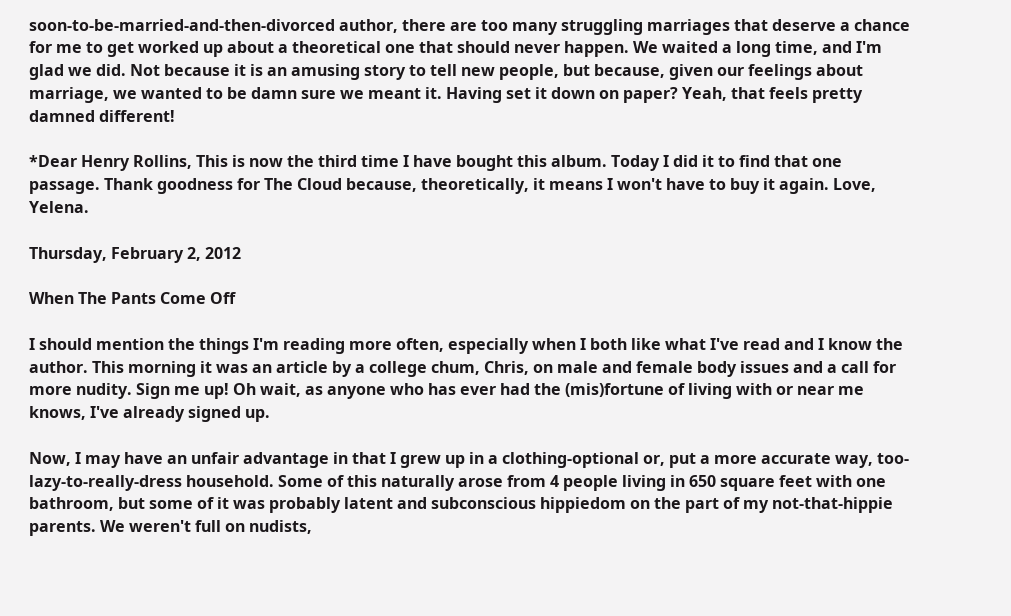soon-to-be-married-and-then-divorced author, there are too many struggling marriages that deserve a chance for me to get worked up about a theoretical one that should never happen. We waited a long time, and I'm glad we did. Not because it is an amusing story to tell new people, but because, given our feelings about marriage, we wanted to be damn sure we meant it. Having set it down on paper? Yeah, that feels pretty damned different!

*Dear Henry Rollins, This is now the third time I have bought this album. Today I did it to find that one passage. Thank goodness for The Cloud because, theoretically, it means I won't have to buy it again. Love, Yelena.

Thursday, February 2, 2012

When The Pants Come Off

I should mention the things I'm reading more often, especially when I both like what I've read and I know the author. This morning it was an article by a college chum, Chris, on male and female body issues and a call for more nudity. Sign me up! Oh wait, as anyone who has ever had the (mis)fortune of living with or near me knows, I've already signed up.

Now, I may have an unfair advantage in that I grew up in a clothing-optional or, put a more accurate way, too-lazy-to-really-dress household. Some of this naturally arose from 4 people living in 650 square feet with one bathroom, but some of it was probably latent and subconscious hippiedom on the part of my not-that-hippie parents. We weren't full on nudists,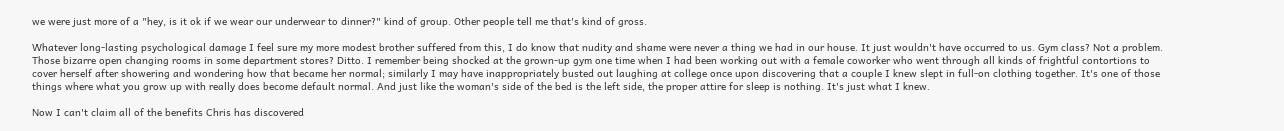we were just more of a "hey, is it ok if we wear our underwear to dinner?" kind of group. Other people tell me that's kind of gross.

Whatever long-lasting psychological damage I feel sure my more modest brother suffered from this, I do know that nudity and shame were never a thing we had in our house. It just wouldn't have occurred to us. Gym class? Not a problem. Those bizarre open changing rooms in some department stores? Ditto. I remember being shocked at the grown-up gym one time when I had been working out with a female coworker who went through all kinds of frightful contortions to cover herself after showering and wondering how that became her normal; similarly I may have inappropriately busted out laughing at college once upon discovering that a couple I knew slept in full-on clothing together. It's one of those things where what you grow up with really does become default normal. And just like the woman's side of the bed is the left side, the proper attire for sleep is nothing. It's just what I knew.

Now I can't claim all of the benefits Chris has discovered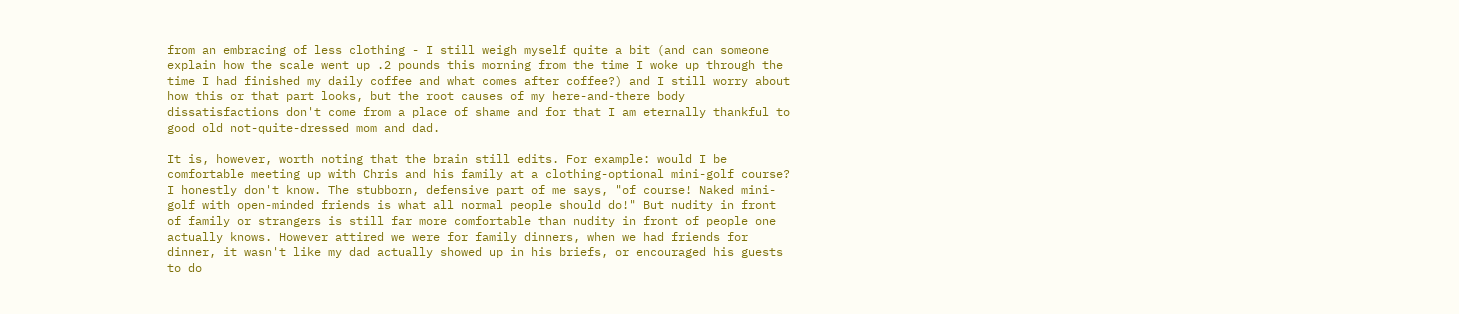from an embracing of less clothing - I still weigh myself quite a bit (and can someone explain how the scale went up .2 pounds this morning from the time I woke up through the time I had finished my daily coffee and what comes after coffee?) and I still worry about how this or that part looks, but the root causes of my here-and-there body dissatisfactions don't come from a place of shame and for that I am eternally thankful to good old not-quite-dressed mom and dad.

It is, however, worth noting that the brain still edits. For example: would I be comfortable meeting up with Chris and his family at a clothing-optional mini-golf course? I honestly don't know. The stubborn, defensive part of me says, "of course! Naked mini-golf with open-minded friends is what all normal people should do!" But nudity in front of family or strangers is still far more comfortable than nudity in front of people one actually knows. However attired we were for family dinners, when we had friends for dinner, it wasn't like my dad actually showed up in his briefs, or encouraged his guests to do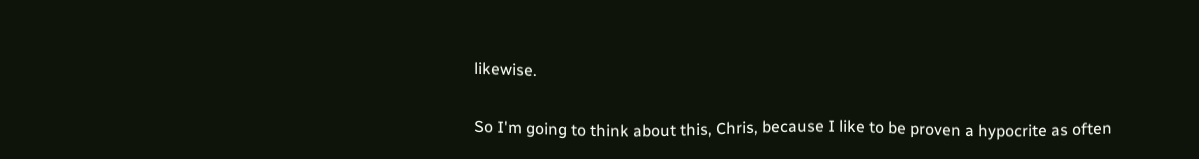likewise.

So I'm going to think about this, Chris, because I like to be proven a hypocrite as often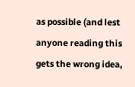as possible (and lest anyone reading this gets the wrong idea,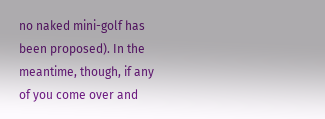no naked mini-golf has been proposed). In the meantime, though, if any of you come over and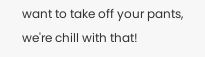want to take off your pants, we're chill with that!